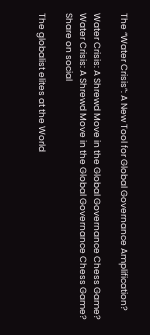The “Water Crisis”: A New Tool for Global Governance Amplification?

Water Crisis: A Shrewd Move in the Global Governance Chess Game?
Water Crisis: A Shrewd Move in the Global Governance Chess Game?
Share on social

The globalist elites at the World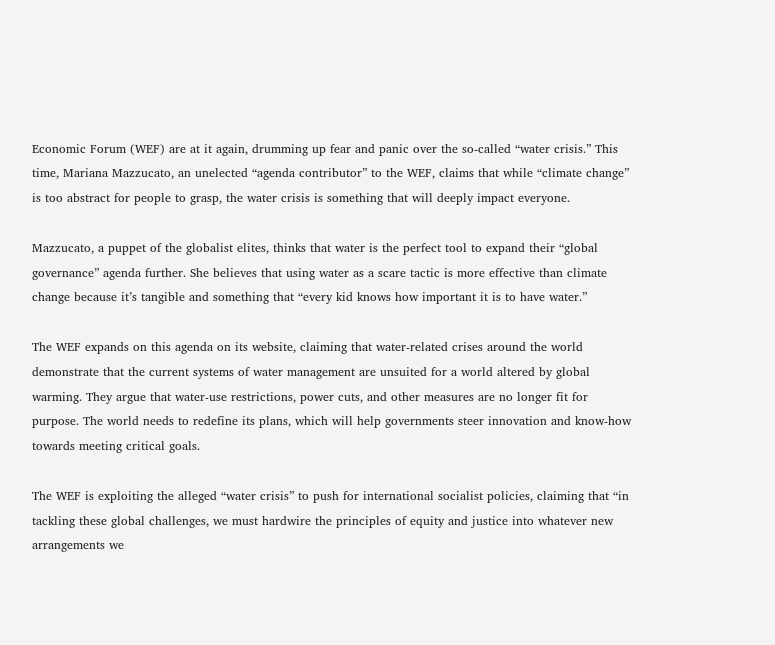Economic Forum (WEF) are at it again, drumming up fear and panic over the so-called “water crisis.” This time, Mariana Mazzucato, an unelected “agenda contributor” to the WEF, claims that while “climate change” is too abstract for people to grasp, the water crisis is something that will deeply impact everyone.

Mazzucato, a puppet of the globalist elites, thinks that water is the perfect tool to expand their “global governance” agenda further. She believes that using water as a scare tactic is more effective than climate change because it’s tangible and something that “every kid knows how important it is to have water.”

The WEF expands on this agenda on its website, claiming that water-related crises around the world demonstrate that the current systems of water management are unsuited for a world altered by global warming. They argue that water-use restrictions, power cuts, and other measures are no longer fit for purpose. The world needs to redefine its plans, which will help governments steer innovation and know-how towards meeting critical goals.

The WEF is exploiting the alleged “water crisis” to push for international socialist policies, claiming that “in tackling these global challenges, we must hardwire the principles of equity and justice into whatever new arrangements we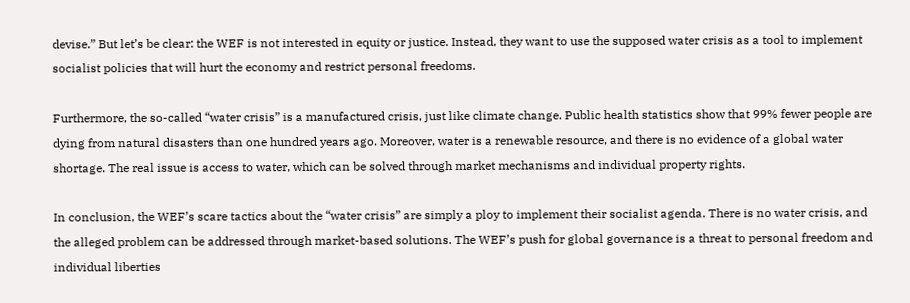devise.” But let’s be clear: the WEF is not interested in equity or justice. Instead, they want to use the supposed water crisis as a tool to implement socialist policies that will hurt the economy and restrict personal freedoms.

Furthermore, the so-called “water crisis” is a manufactured crisis, just like climate change. Public health statistics show that 99% fewer people are dying from natural disasters than one hundred years ago. Moreover, water is a renewable resource, and there is no evidence of a global water shortage. The real issue is access to water, which can be solved through market mechanisms and individual property rights.

In conclusion, the WEF’s scare tactics about the “water crisis” are simply a ploy to implement their socialist agenda. There is no water crisis, and the alleged problem can be addressed through market-based solutions. The WEF’s push for global governance is a threat to personal freedom and individual liberties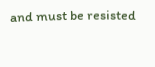and must be resisted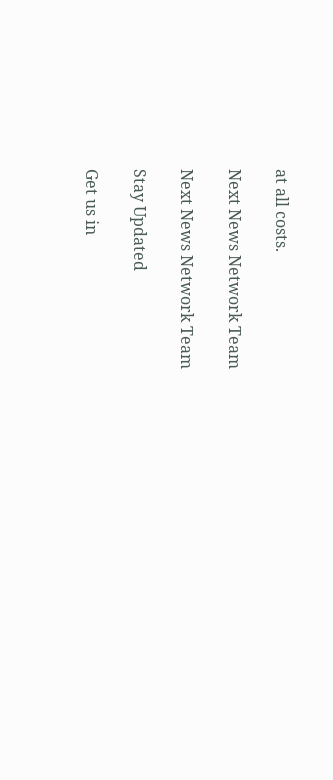at all costs.

Next News Network Team

Next News Network Team

Stay Updated

Get us in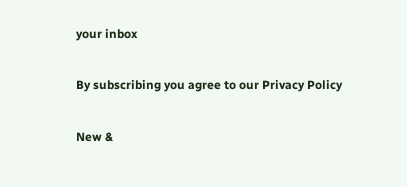your inbox

By subscribing you agree to our Privacy Policy

New &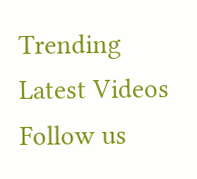Trending
Latest Videos
Follow us